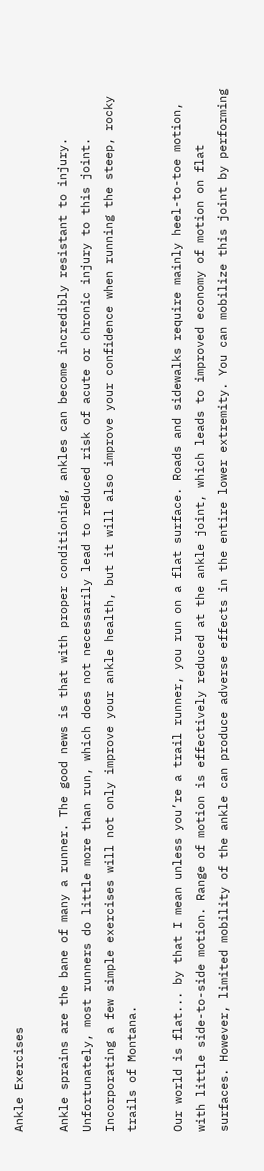Ankle Exercises

Ankle sprains are the bane of many a runner. The good news is that with proper conditioning, ankles can become incredibly resistant to injury. Unfortunately, most runners do little more than run, which does not necessarily lead to reduced risk of acute or chronic injury to this joint. Incorporating a few simple exercises will not only improve your ankle health, but it will also improve your confidence when running the steep, rocky trails of Montana.

Our world is flat... by that I mean unless you’re a trail runner, you run on a flat surface. Roads and sidewalks require mainly heel-to-toe motion, with little side-to-side motion. Range of motion is effectively reduced at the ankle joint, which leads to improved economy of motion on flat surfaces. However, limited mobility of the ankle can produce adverse effects in the entire lower extremity. You can mobilize this joint by performing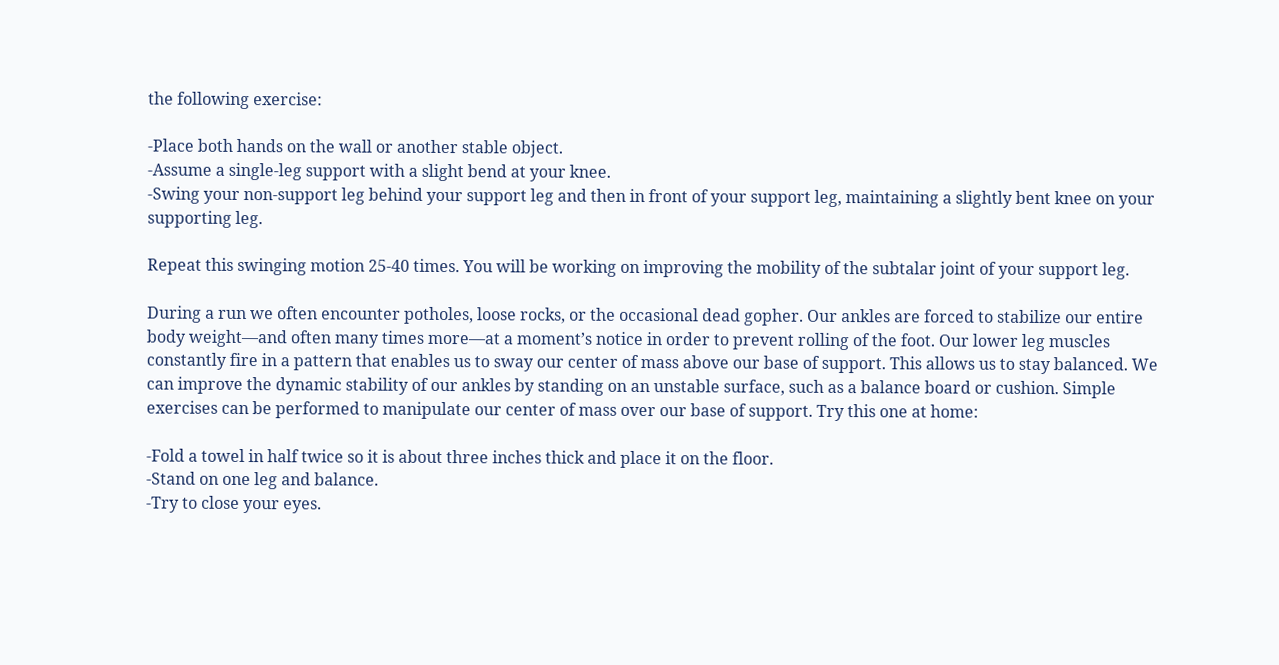the following exercise:

-Place both hands on the wall or another stable object.
-Assume a single-leg support with a slight bend at your knee.
-Swing your non-support leg behind your support leg and then in front of your support leg, maintaining a slightly bent knee on your supporting leg.

Repeat this swinging motion 25-40 times. You will be working on improving the mobility of the subtalar joint of your support leg.

During a run we often encounter potholes, loose rocks, or the occasional dead gopher. Our ankles are forced to stabilize our entire body weight—and often many times more—at a moment’s notice in order to prevent rolling of the foot. Our lower leg muscles constantly fire in a pattern that enables us to sway our center of mass above our base of support. This allows us to stay balanced. We can improve the dynamic stability of our ankles by standing on an unstable surface, such as a balance board or cushion. Simple exercises can be performed to manipulate our center of mass over our base of support. Try this one at home:

-Fold a towel in half twice so it is about three inches thick and place it on the floor.
-Stand on one leg and balance.
-Try to close your eyes.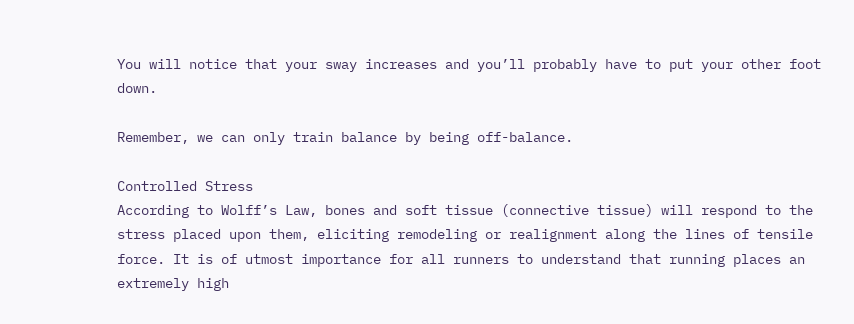You will notice that your sway increases and you’ll probably have to put your other foot down.

Remember, we can only train balance by being off-balance.

Controlled Stress
According to Wolff’s Law, bones and soft tissue (connective tissue) will respond to the stress placed upon them, eliciting remodeling or realignment along the lines of tensile force. It is of utmost importance for all runners to understand that running places an extremely high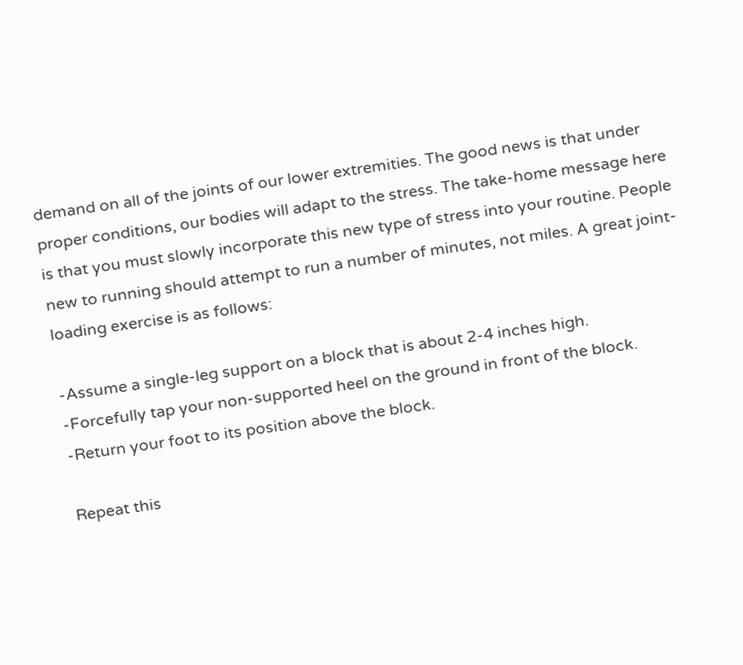demand on all of the joints of our lower extremities. The good news is that under proper conditions, our bodies will adapt to the stress. The take-home message here is that you must slowly incorporate this new type of stress into your routine. People new to running should attempt to run a number of minutes, not miles. A great joint-loading exercise is as follows:

-Assume a single-leg support on a block that is about 2-4 inches high.
-Forcefully tap your non-supported heel on the ground in front of the block.
-Return your foot to its position above the block.

Repeat this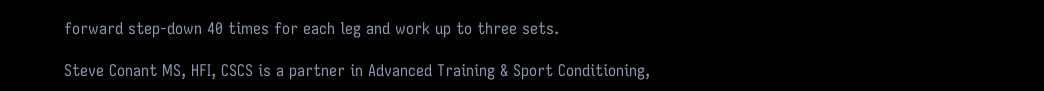forward step-down 40 times for each leg and work up to three sets.

Steve Conant MS, HFI, CSCS is a partner in Advanced Training & Sport Conditioning,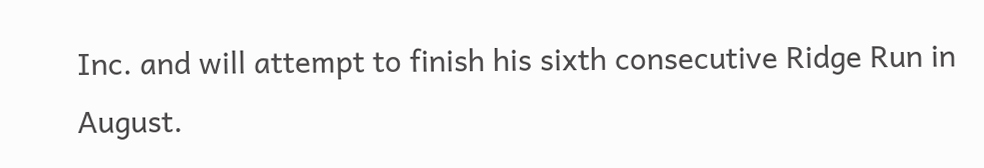Inc. and will attempt to finish his sixth consecutive Ridge Run in August.